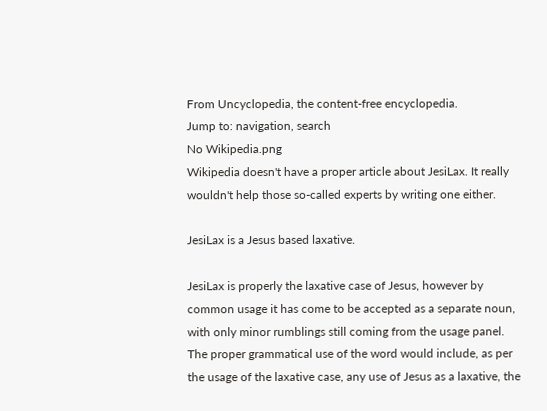From Uncyclopedia, the content-free encyclopedia.
Jump to: navigation, search
No Wikipedia.png
Wikipedia doesn't have a proper article about JesiLax. It really wouldn't help those so-called experts by writing one either.

JesiLax is a Jesus based laxative.

JesiLax is properly the laxative case of Jesus, however by common usage it has come to be accepted as a separate noun, with only minor rumblings still coming from the usage panel. The proper grammatical use of the word would include, as per the usage of the laxative case, any use of Jesus as a laxative, the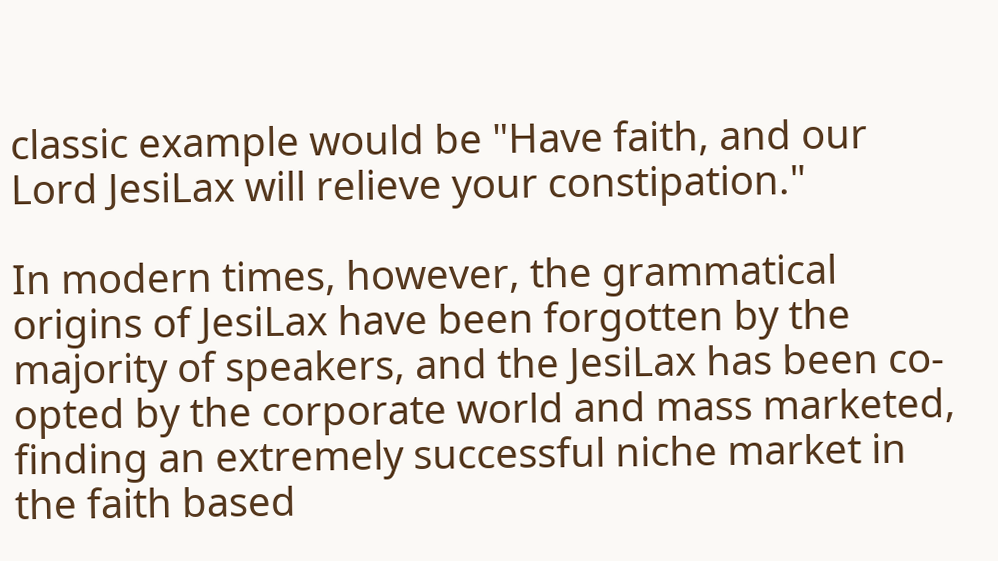classic example would be "Have faith, and our Lord JesiLax will relieve your constipation."

In modern times, however, the grammatical origins of JesiLax have been forgotten by the majority of speakers, and the JesiLax has been co-opted by the corporate world and mass marketed, finding an extremely successful niche market in the faith based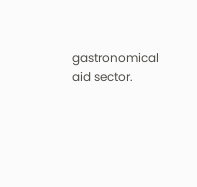gastronomical aid sector.